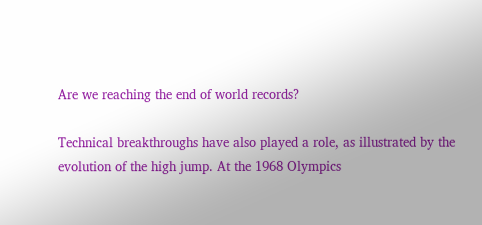Are we reaching the end of world records?

Technical breakthroughs have also played a role, as illustrated by the evolution of the high jump. At the 1968 Olympics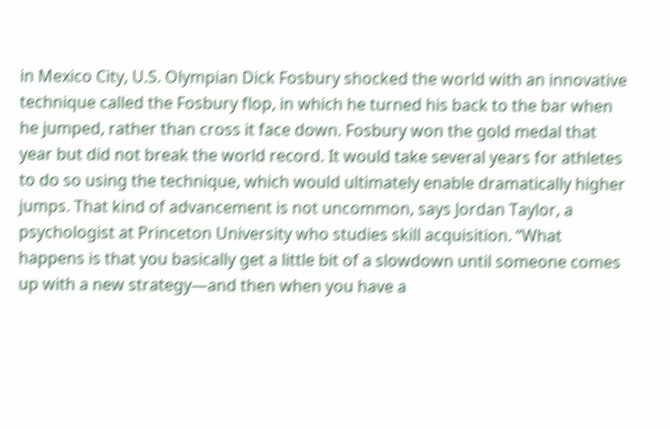in Mexico City, U.S. Olympian Dick Fosbury shocked the world with an innovative technique called the Fosbury flop, in which he turned his back to the bar when he jumped, rather than cross it face down. Fosbury won the gold medal that year but did not break the world record. It would take several years for athletes to do so using the technique, which would ultimately enable dramatically higher jumps. That kind of advancement is not uncommon, says Jordan Taylor, a psychologist at Princeton University who studies skill acquisition. “What happens is that you basically get a little bit of a slowdown until someone comes up with a new strategy—and then when you have a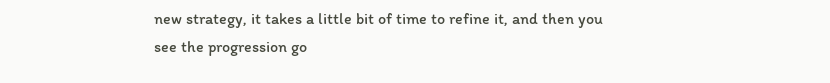new strategy, it takes a little bit of time to refine it, and then you see the progression go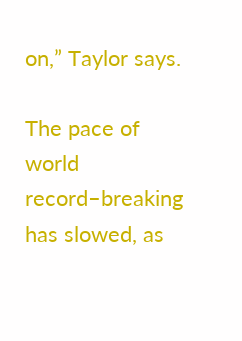on,” Taylor says.

The pace of world record–breaking has slowed, as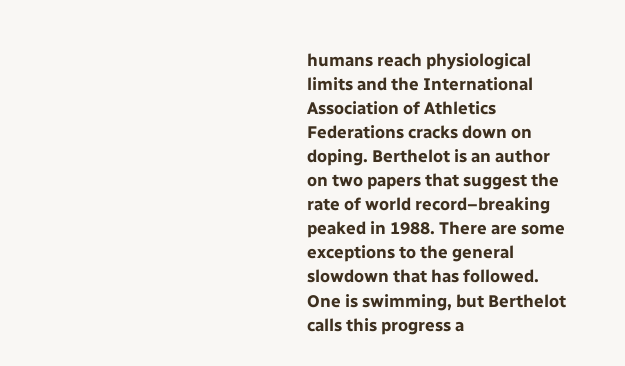humans reach physiological limits and the International Association of Athletics Federations cracks down on doping. Berthelot is an author on two papers that suggest the rate of world record–breaking peaked in 1988. There are some exceptions to the general slowdown that has followed. One is swimming, but Berthelot calls this progress a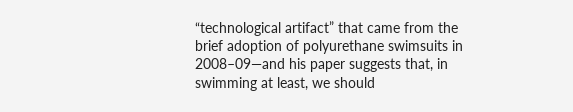“technological artifact” that came from the brief adoption of polyurethane swimsuits in 2008–09—and his paper suggests that, in swimming at least, we should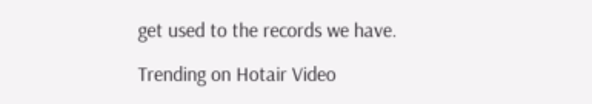get used to the records we have.

Trending on Hotair Video